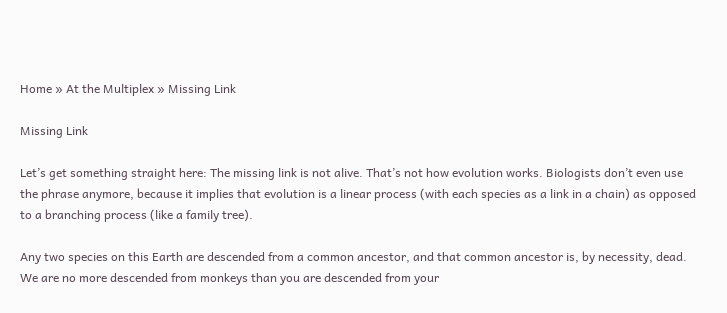Home » At the Multiplex » Missing Link

Missing Link

Let’s get something straight here: The missing link is not alive. That’s not how evolution works. Biologists don’t even use the phrase anymore, because it implies that evolution is a linear process (with each species as a link in a chain) as opposed to a branching process (like a family tree).

Any two species on this Earth are descended from a common ancestor, and that common ancestor is, by necessity, dead. We are no more descended from monkeys than you are descended from your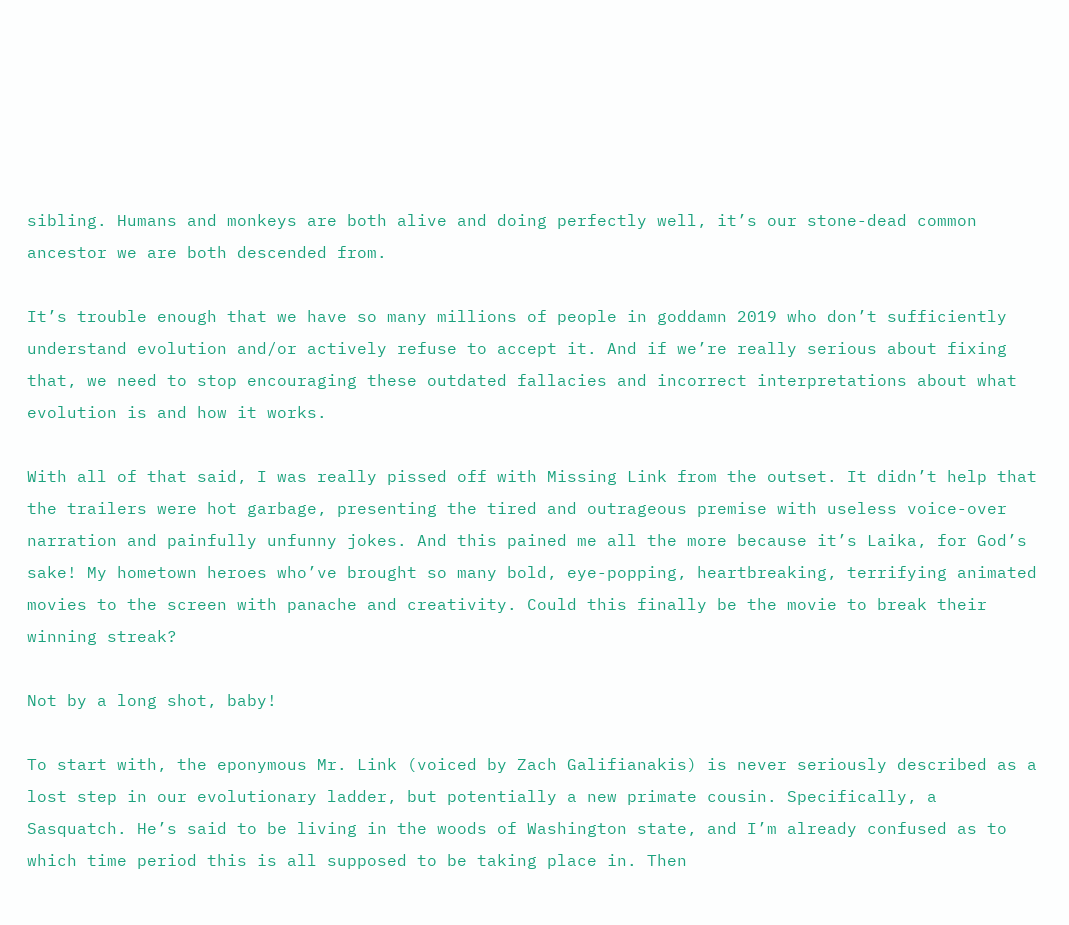sibling. Humans and monkeys are both alive and doing perfectly well, it’s our stone-dead common ancestor we are both descended from.

It’s trouble enough that we have so many millions of people in goddamn 2019 who don’t sufficiently understand evolution and/or actively refuse to accept it. And if we’re really serious about fixing that, we need to stop encouraging these outdated fallacies and incorrect interpretations about what evolution is and how it works.

With all of that said, I was really pissed off with Missing Link from the outset. It didn’t help that the trailers were hot garbage, presenting the tired and outrageous premise with useless voice-over narration and painfully unfunny jokes. And this pained me all the more because it’s Laika, for God’s sake! My hometown heroes who’ve brought so many bold, eye-popping, heartbreaking, terrifying animated movies to the screen with panache and creativity. Could this finally be the movie to break their winning streak?

Not by a long shot, baby!

To start with, the eponymous Mr. Link (voiced by Zach Galifianakis) is never seriously described as a lost step in our evolutionary ladder, but potentially a new primate cousin. Specifically, a Sasquatch. He’s said to be living in the woods of Washington state, and I’m already confused as to which time period this is all supposed to be taking place in. Then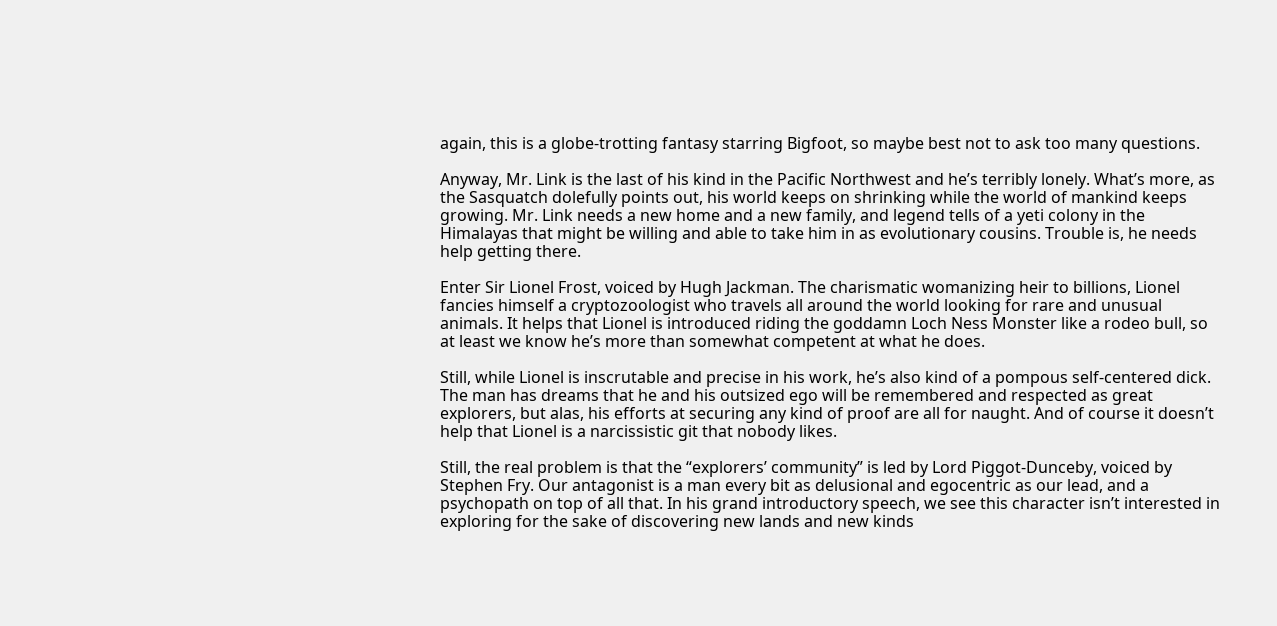again, this is a globe-trotting fantasy starring Bigfoot, so maybe best not to ask too many questions.

Anyway, Mr. Link is the last of his kind in the Pacific Northwest and he’s terribly lonely. What’s more, as the Sasquatch dolefully points out, his world keeps on shrinking while the world of mankind keeps growing. Mr. Link needs a new home and a new family, and legend tells of a yeti colony in the Himalayas that might be willing and able to take him in as evolutionary cousins. Trouble is, he needs help getting there.

Enter Sir Lionel Frost, voiced by Hugh Jackman. The charismatic womanizing heir to billions, Lionel fancies himself a cryptozoologist who travels all around the world looking for rare and unusual animals. It helps that Lionel is introduced riding the goddamn Loch Ness Monster like a rodeo bull, so at least we know he’s more than somewhat competent at what he does.

Still, while Lionel is inscrutable and precise in his work, he’s also kind of a pompous self-centered dick. The man has dreams that he and his outsized ego will be remembered and respected as great explorers, but alas, his efforts at securing any kind of proof are all for naught. And of course it doesn’t help that Lionel is a narcissistic git that nobody likes.

Still, the real problem is that the “explorers’ community” is led by Lord Piggot-Dunceby, voiced by Stephen Fry. Our antagonist is a man every bit as delusional and egocentric as our lead, and a psychopath on top of all that. In his grand introductory speech, we see this character isn’t interested in exploring for the sake of discovering new lands and new kinds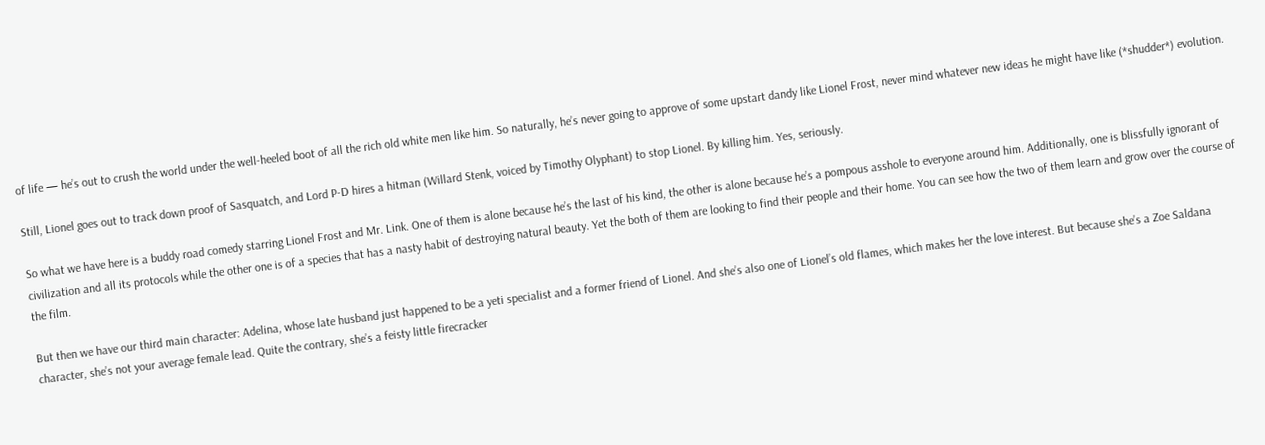of life — he’s out to crush the world under the well-heeled boot of all the rich old white men like him. So naturally, he’s never going to approve of some upstart dandy like Lionel Frost, never mind whatever new ideas he might have like (*shudder*) evolution.

Still, Lionel goes out to track down proof of Sasquatch, and Lord P-D hires a hitman (Willard Stenk, voiced by Timothy Olyphant) to stop Lionel. By killing him. Yes, seriously.

So what we have here is a buddy road comedy starring Lionel Frost and Mr. Link. One of them is alone because he’s the last of his kind, the other is alone because he’s a pompous asshole to everyone around him. Additionally, one is blissfully ignorant of civilization and all its protocols while the other one is of a species that has a nasty habit of destroying natural beauty. Yet the both of them are looking to find their people and their home. You can see how the two of them learn and grow over the course of the film.

But then we have our third main character: Adelina, whose late husband just happened to be a yeti specialist and a former friend of Lionel. And she’s also one of Lionel’s old flames, which makes her the love interest. But because she’s a Zoe Saldana character, she’s not your average female lead. Quite the contrary, she’s a feisty little firecracker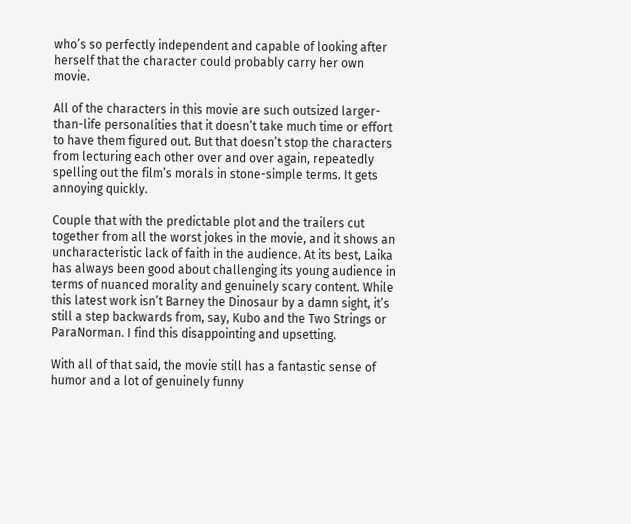who’s so perfectly independent and capable of looking after herself that the character could probably carry her own movie.

All of the characters in this movie are such outsized larger-than-life personalities that it doesn’t take much time or effort to have them figured out. But that doesn’t stop the characters from lecturing each other over and over again, repeatedly spelling out the film’s morals in stone-simple terms. It gets annoying quickly.

Couple that with the predictable plot and the trailers cut together from all the worst jokes in the movie, and it shows an uncharacteristic lack of faith in the audience. At its best, Laika has always been good about challenging its young audience in terms of nuanced morality and genuinely scary content. While this latest work isn’t Barney the Dinosaur by a damn sight, it’s still a step backwards from, say, Kubo and the Two Strings or ParaNorman. I find this disappointing and upsetting.

With all of that said, the movie still has a fantastic sense of humor and a lot of genuinely funny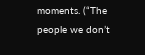moments. (“The people we don’t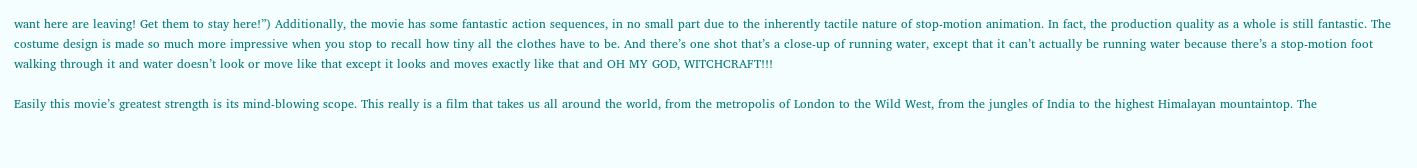want here are leaving! Get them to stay here!”) Additionally, the movie has some fantastic action sequences, in no small part due to the inherently tactile nature of stop-motion animation. In fact, the production quality as a whole is still fantastic. The costume design is made so much more impressive when you stop to recall how tiny all the clothes have to be. And there’s one shot that’s a close-up of running water, except that it can’t actually be running water because there’s a stop-motion foot walking through it and water doesn’t look or move like that except it looks and moves exactly like that and OH MY GOD, WITCHCRAFT!!!

Easily this movie’s greatest strength is its mind-blowing scope. This really is a film that takes us all around the world, from the metropolis of London to the Wild West, from the jungles of India to the highest Himalayan mountaintop. The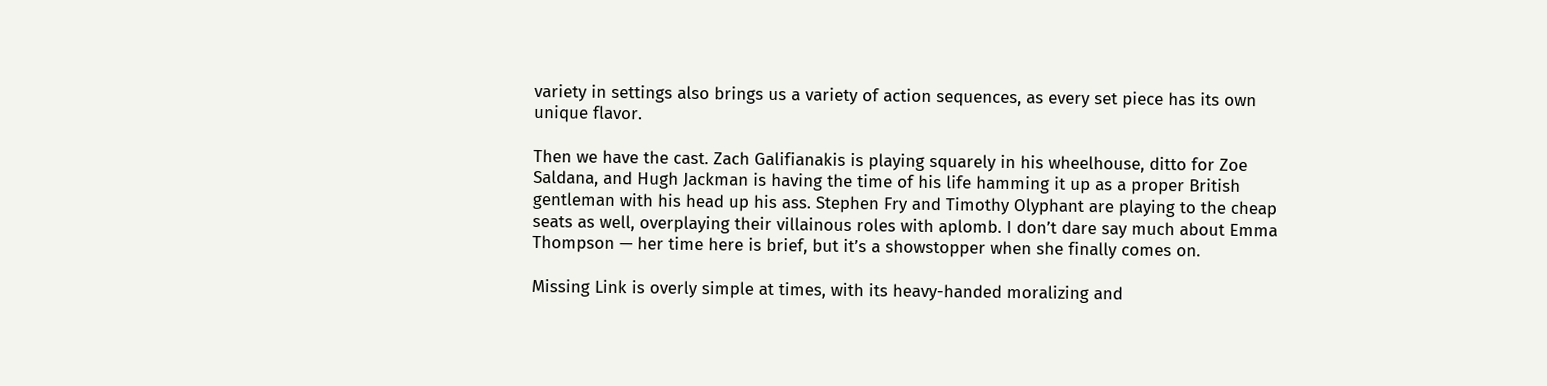variety in settings also brings us a variety of action sequences, as every set piece has its own unique flavor.

Then we have the cast. Zach Galifianakis is playing squarely in his wheelhouse, ditto for Zoe Saldana, and Hugh Jackman is having the time of his life hamming it up as a proper British gentleman with his head up his ass. Stephen Fry and Timothy Olyphant are playing to the cheap seats as well, overplaying their villainous roles with aplomb. I don’t dare say much about Emma Thompson — her time here is brief, but it’s a showstopper when she finally comes on.

Missing Link is overly simple at times, with its heavy-handed moralizing and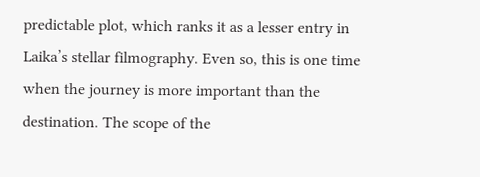predictable plot, which ranks it as a lesser entry in Laika’s stellar filmography. Even so, this is one time when the journey is more important than the destination. The scope of the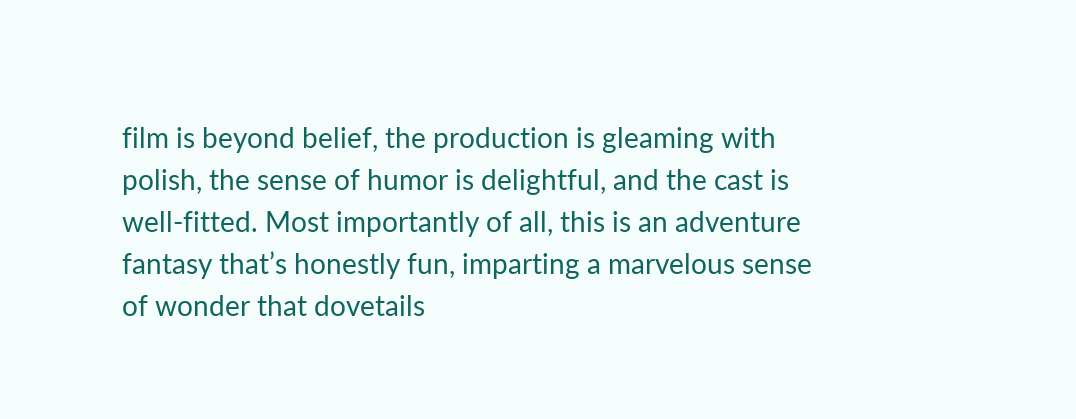film is beyond belief, the production is gleaming with polish, the sense of humor is delightful, and the cast is well-fitted. Most importantly of all, this is an adventure fantasy that’s honestly fun, imparting a marvelous sense of wonder that dovetails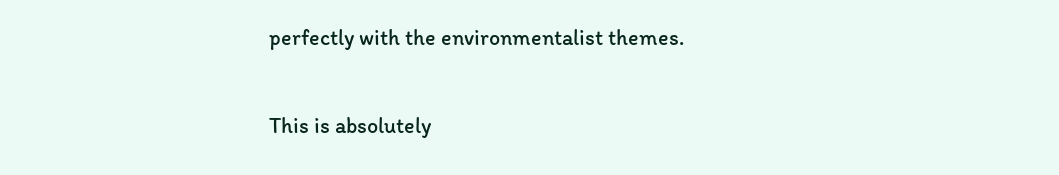perfectly with the environmentalist themes.

This is absolutely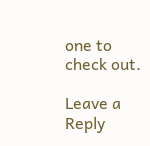one to check out.

Leave a Reply